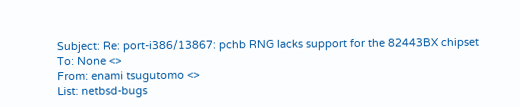Subject: Re: port-i386/13867: pchb RNG lacks support for the 82443BX chipset
To: None <>
From: enami tsugutomo <>
List: netbsd-bugs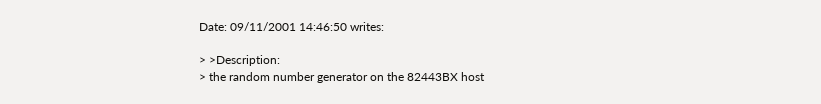Date: 09/11/2001 14:46:50 writes:

> >Description:
> the random number generator on the 82443BX host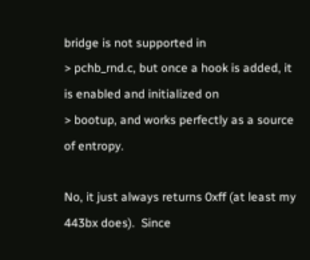bridge is not supported in
> pchb_rnd.c, but once a hook is added, it is enabled and initialized on
> bootup, and works perfectly as a source of entropy.

No, it just always returns 0xff (at least my 443bx does).  Since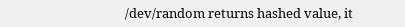/dev/random returns hashed value, it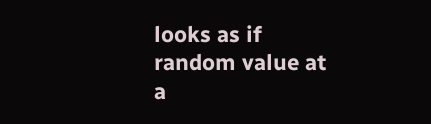looks as if random value at a